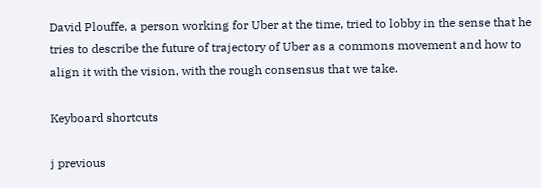David Plouffe, a person working for Uber at the time, tried to lobby in the sense that he tries to describe the future of trajectory of Uber as a commons movement and how to align it with the vision, with the rough consensus that we take.

Keyboard shortcuts

j previous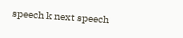speech k next speech